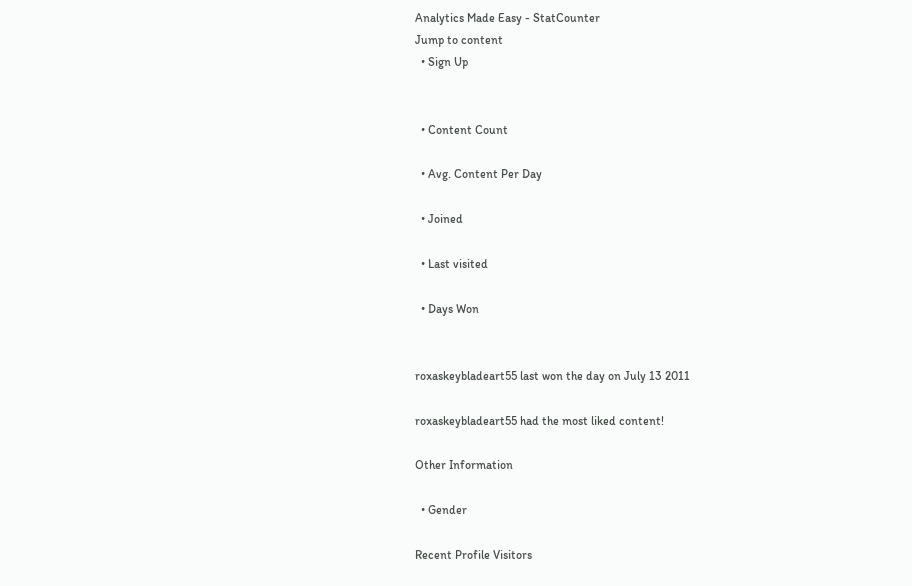Analytics Made Easy - StatCounter
Jump to content
  • Sign Up


  • Content Count

  • Avg. Content Per Day

  • Joined

  • Last visited

  • Days Won


roxaskeybladeart55 last won the day on July 13 2011

roxaskeybladeart55 had the most liked content!

Other Information

  • Gender

Recent Profile Visitors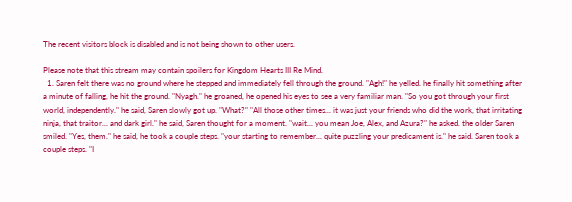The recent visitors block is disabled and is not being shown to other users.

Please note that this stream may contain spoilers for Kingdom Hearts III Re Mind.
  1. Saren felt there was no ground where he stepped and immediately fell through the ground. "Agh!" he yelled. he finally hit something after a minute of falling, he hit the ground. "Nyagh." he groaned, he opened his eyes to see a very familiar man. "So you got through your first world, independently." he said, Saren slowly got up. "What?" "All those other times... it was just your friends who did the work, that irritating ninja, that traitor... and dark girl." he said, Saren thought for a moment. "wait... you mean Joe, Alex, and Azura?" he asked. the older Saren smiled. "Yes, them." he said, he took a couple steps. "your starting to remember... quite puzzling your predicament is." he said. Saren took a couple steps. "I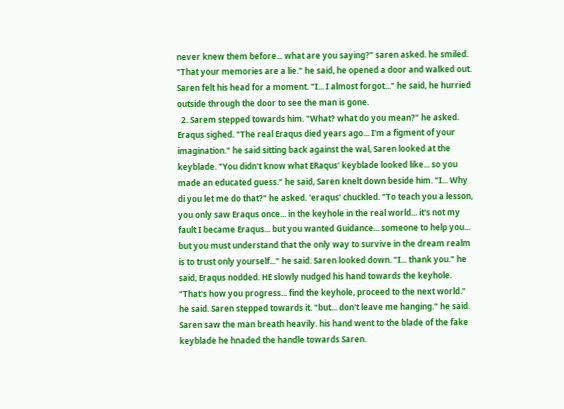never knew them before... what are you saying?" saren asked. he smiled. "That your memories are a lie." he said, he opened a door and walked out. Saren felt his head for a moment. "I... I almost forgot..." he said, he hurried outside through the door to see the man is gone.
  2. Sarem stepped towards him. "What? what do you mean?" he asked. Eraqus sighed. "The real Eraqus died years ago... I'm a figment of your imagination." he said sitting back against the wal, Saren looked at the keyblade. "You didn't know what ERaqus' keyblade looked like... so you made an educated guess." he said, Saren knelt down beside him. "I... Why di you let me do that?" he asked. 'eraqus' chuckled. "To teach you a lesson, you only saw Eraqus once... in the keyhole in the real world... it's not my fault I became Eraqus... but you wanted Guidance... someone to help you... but you must understand that the only way to survive in the dream realm is to trust only yourself..." he said. Saren looked down. "I... thank you." he said, Eraqus nodded. HE slowly nudged his hand towards the keyhole. "That's how you progress... find the keyhole, proceed to the next world." he said. Saren stepped towards it. "but... don't leave me hanging." he said. Saren saw the man breath heavily. his hand went to the blade of the fake keyblade he hnaded the handle towards Saren.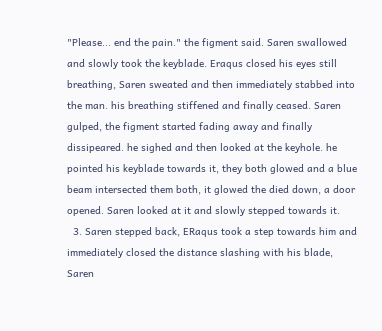"Please... end the pain." the figment said. Saren swallowed and slowly took the keyblade. Eraqus closed his eyes still breathing, Saren sweated and then immediately stabbed into the man. his breathing stiffened and finally ceased. Saren gulped, the figment started fading away and finally dissipeared. he sighed and then looked at the keyhole. he pointed his keyblade towards it, they both glowed and a blue beam intersected them both, it glowed the died down, a door opened. Saren looked at it and slowly stepped towards it.
  3. Saren stepped back, ERaqus took a step towards him and immediately closed the distance slashing with his blade, Saren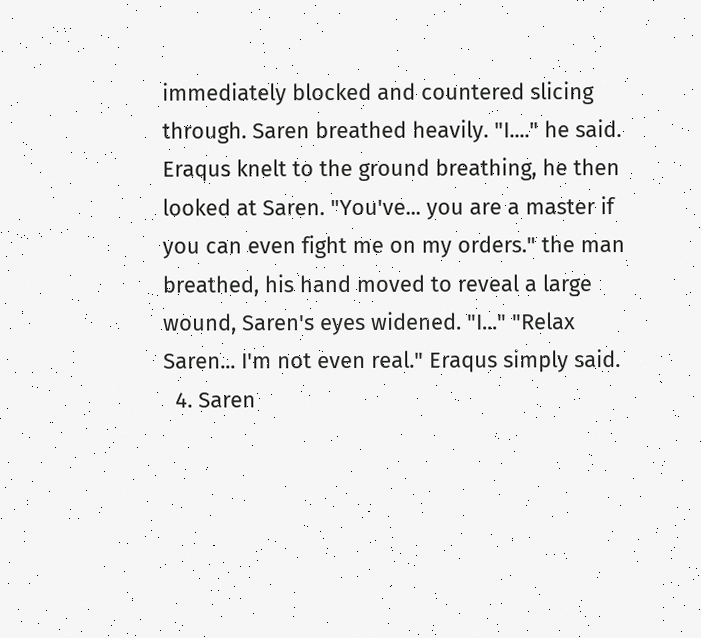immediately blocked and countered slicing through. Saren breathed heavily. "I...." he said. Eraqus knelt to the ground breathing, he then looked at Saren. "You've... you are a master if you can even fight me on my orders." the man breathed, his hand moved to reveal a large wound, Saren's eyes widened. "I..." "Relax Saren... I'm not even real." Eraqus simply said.
  4. Saren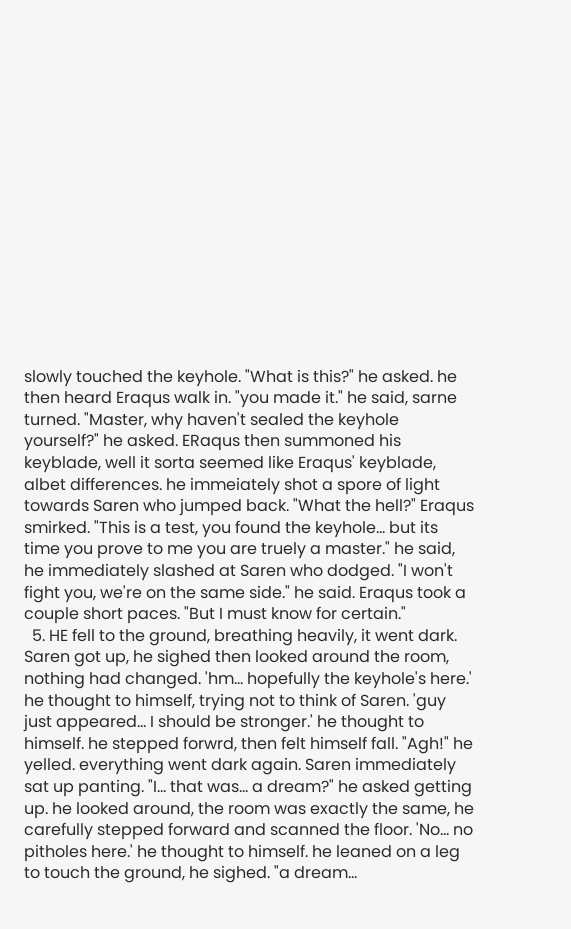slowly touched the keyhole. "What is this?" he asked. he then heard Eraqus walk in. "you made it." he said, sarne turned. "Master, why haven't sealed the keyhole yourself?" he asked. ERaqus then summoned his keyblade, well it sorta seemed like Eraqus' keyblade, albet differences. he immeiately shot a spore of light towards Saren who jumped back. "What the hell?" Eraqus smirked. "This is a test, you found the keyhole... but its time you prove to me you are truely a master." he said, he immediately slashed at Saren who dodged. "I won't fight you, we're on the same side." he said. Eraqus took a couple short paces. "But I must know for certain."
  5. HE fell to the ground, breathing heavily, it went dark. Saren got up, he sighed then looked around the room, nothing had changed. 'hm... hopefully the keyhole's here.' he thought to himself, trying not to think of Saren. 'guy just appeared... I should be stronger.' he thought to himself. he stepped forwrd, then felt himself fall. "Agh!" he yelled. everything went dark again. Saren immediately sat up panting. "I... that was... a dream?" he asked getting up. he looked around, the room was exactly the same, he carefully stepped forward and scanned the floor. 'No... no pitholes here.' he thought to himself. he leaned on a leg to touch the ground, he sighed. "a dream...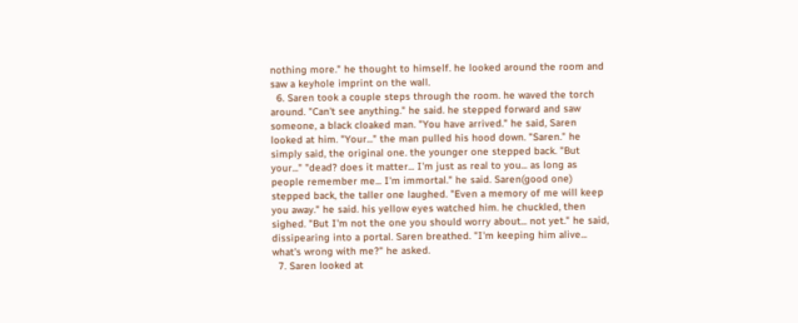nothing more." he thought to himself. he looked around the room and saw a keyhole imprint on the wall.
  6. Saren took a couple steps through the room. he waved the torch around. "Can't see anything." he said. he stepped forward and saw someone, a black cloaked man. "You have arrived." he said, Saren looked at him. "Your..." the man pulled his hood down. "Saren." he simply said, the original one. the younger one stepped back. "But your..." "dead? does it matter... I'm just as real to you... as long as people remember me... I'm immortal." he said. Saren(good one) stepped back, the taller one laughed. "Even a memory of me will keep you away." he said. his yellow eyes watched him. he chuckled, then sighed. "But I'm not the one you should worry about... not yet." he said, dissipearing into a portal. Saren breathed. "I'm keeping him alive... what's wrong with me?" he asked.
  7. Saren looked at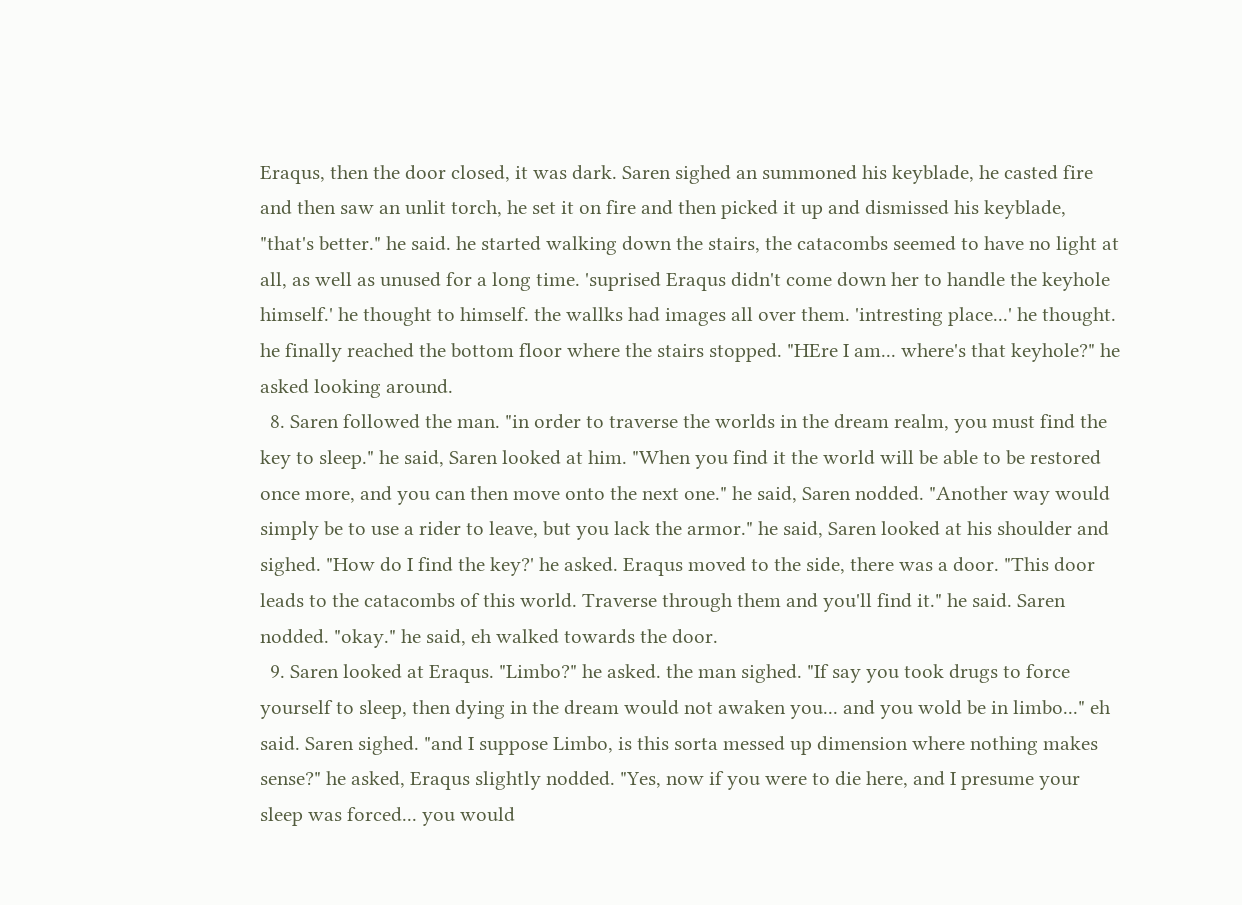Eraqus, then the door closed, it was dark. Saren sighed an summoned his keyblade, he casted fire and then saw an unlit torch, he set it on fire and then picked it up and dismissed his keyblade, "that's better." he said. he started walking down the stairs, the catacombs seemed to have no light at all, as well as unused for a long time. 'suprised Eraqus didn't come down her to handle the keyhole himself.' he thought to himself. the wallks had images all over them. 'intresting place...' he thought. he finally reached the bottom floor where the stairs stopped. "HEre I am... where's that keyhole?" he asked looking around.
  8. Saren followed the man. "in order to traverse the worlds in the dream realm, you must find the key to sleep." he said, Saren looked at him. "When you find it the world will be able to be restored once more, and you can then move onto the next one." he said, Saren nodded. "Another way would simply be to use a rider to leave, but you lack the armor." he said, Saren looked at his shoulder and sighed. "How do I find the key?' he asked. Eraqus moved to the side, there was a door. "This door leads to the catacombs of this world. Traverse through them and you'll find it." he said. Saren nodded. "okay." he said, eh walked towards the door.
  9. Saren looked at Eraqus. "Limbo?" he asked. the man sighed. "If say you took drugs to force yourself to sleep, then dying in the dream would not awaken you... and you wold be in limbo..." eh said. Saren sighed. "and I suppose Limbo, is this sorta messed up dimension where nothing makes sense?" he asked, Eraqus slightly nodded. "Yes, now if you were to die here, and I presume your sleep was forced... you would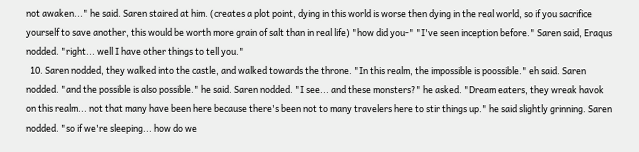not awaken..." he said. Saren staired at him. (creates a plot point, dying in this world is worse then dying in the real world, so if you sacrifice yourself to save another, this would be worth more grain of salt than in real life) "how did you-" "I've seen inception before." Saren said, Eraqus nodded. "right... well I have other things to tell you."
  10. Saren nodded, they walked into the castle, and walked towards the throne. "In this realm, the impossible is poossible." eh said. Saren nodded. "and the possible is also possible." he said. Saren nodded. "I see... and these monsters?" he asked. "Dream eaters, they wreak havok on this realm... not that many have been here because there's been not to many travelers here to stir things up." he said slightly grinning. Saren nodded. "so if we're sleeping... how do we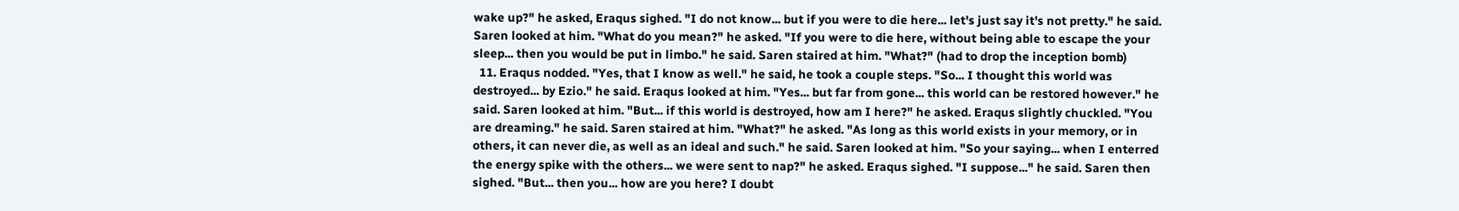wake up?" he asked, Eraqus sighed. "I do not know... but if you were to die here... let's just say it's not pretty." he said. Saren looked at him. "What do you mean?" he asked. "If you were to die here, without being able to escape the your sleep... then you would be put in limbo." he said. Saren staired at him. "What?" (had to drop the inception bomb)
  11. Eraqus nodded. "Yes, that I know as well." he said, he took a couple steps. "So... I thought this world was destroyed... by Ezio." he said. Eraqus looked at him. "Yes... but far from gone... this world can be restored however." he said. Saren looked at him. "But... if this world is destroyed, how am I here?" he asked. Eraqus slightly chuckled. "You are dreaming." he said. Saren staired at him. "What?" he asked. "As long as this world exists in your memory, or in others, it can never die, as well as an ideal and such." he said. Saren looked at him. "So your saying... when I enterred the energy spike with the others... we were sent to nap?" he asked. Eraqus sighed. "I suppose..." he said. Saren then sighed. "But... then you... how are you here? I doubt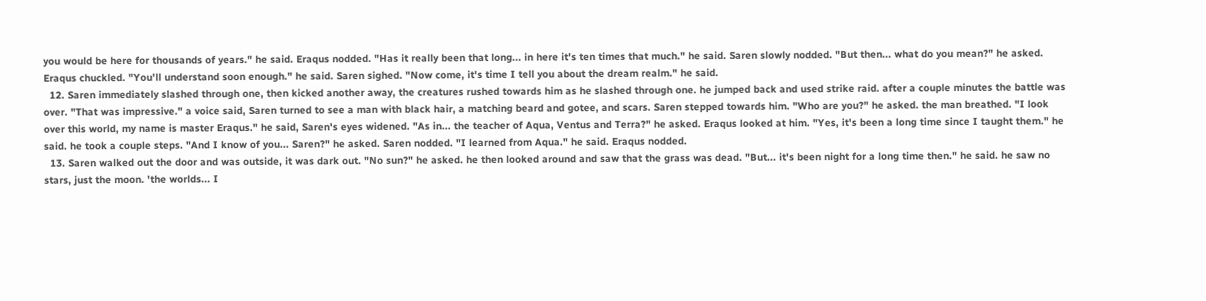you would be here for thousands of years." he said. Eraqus nodded. "Has it really been that long... in here it's ten times that much." he said. Saren slowly nodded. "But then... what do you mean?" he asked. Eraqus chuckled. "You'll understand soon enough." he said. Saren sighed. "Now come, it's time I tell you about the dream realm." he said.
  12. Saren immediately slashed through one, then kicked another away, the creatures rushed towards him as he slashed through one. he jumped back and used strike raid. after a couple minutes the battle was over. "That was impressive." a voice said, Saren turned to see a man with black hair, a matching beard and gotee, and scars. Saren stepped towards him. "Who are you?" he asked. the man breathed. "I look over this world, my name is master Eraqus." he said, Saren's eyes widened. "As in... the teacher of Aqua, Ventus and Terra?" he asked. Eraqus looked at him. "Yes, it's been a long time since I taught them." he said. he took a couple steps. "And I know of you... Saren?" he asked. Saren nodded. "I learned from Aqua." he said. Eraqus nodded.
  13. Saren walked out the door and was outside, it was dark out. "No sun?" he asked. he then looked around and saw that the grass was dead. "But... it's been night for a long time then." he said. he saw no stars, just the moon. 'the worlds... I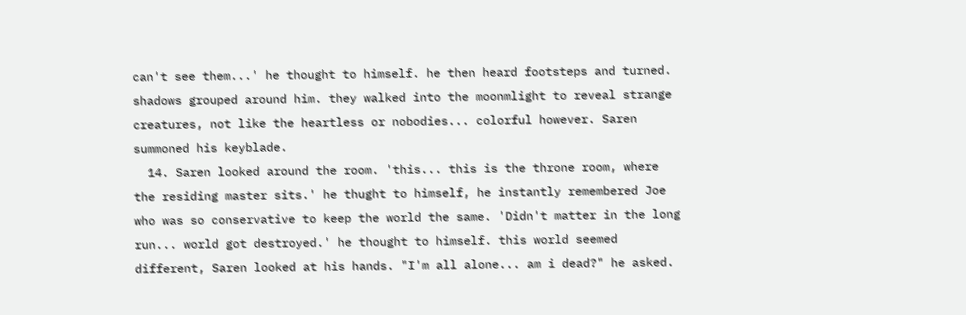can't see them...' he thought to himself. he then heard footsteps and turned. shadows grouped around him. they walked into the moonmlight to reveal strange creatures, not like the heartless or nobodies... colorful however. Saren summoned his keyblade.
  14. Saren looked around the room. 'this... this is the throne room, where the residing master sits.' he thught to himself, he instantly remembered Joe who was so conservative to keep the world the same. 'Didn't matter in the long run... world got destroyed.' he thought to himself. this world seemed different, Saren looked at his hands. "I'm all alone... am i dead?" he asked.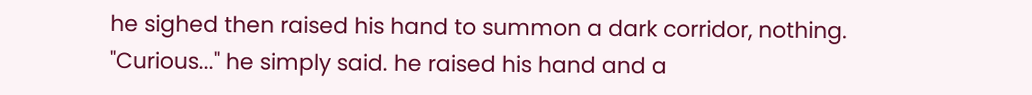he sighed then raised his hand to summon a dark corridor, nothing. "Curious..." he simply said. he raised his hand and a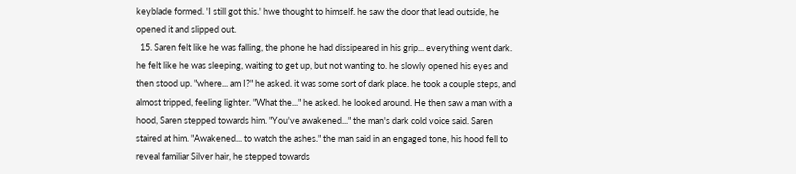keyblade formed. 'I still got this.' hwe thought to himself. he saw the door that lead outside, he opened it and slipped out.
  15. Saren felt like he was falling, the phone he had dissipeared in his grip... everything went dark. he felt like he was sleeping, waiting to get up, but not wanting to. he slowly opened his eyes and then stood up. "where... am I?" he asked. it was some sort of dark place. he took a couple steps, and almost tripped, feeling lighter. "What the..." he asked. he looked around. He then saw a man with a hood, Saren stepped towards him. "You've awakened..." the man's dark cold voice said. Saren staired at him. "Awakened... to watch the ashes." the man said in an engaged tone, his hood fell to reveal familiar Silver hair, he stepped towards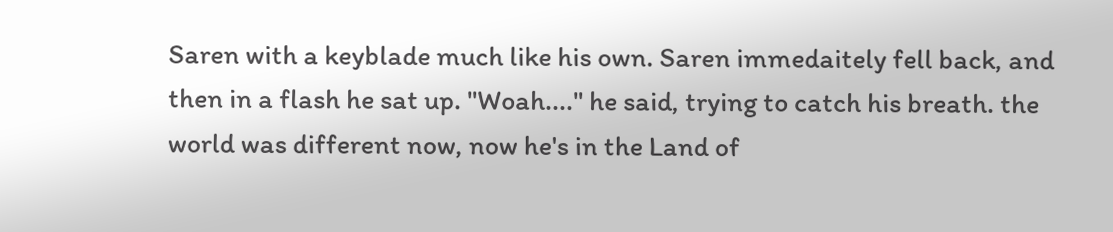Saren with a keyblade much like his own. Saren immedaitely fell back, and then in a flash he sat up. "Woah...." he said, trying to catch his breath. the world was different now, now he's in the Land of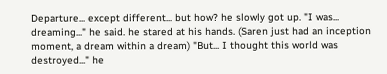Departure... except different... but how? he slowly got up. "I was... dreaming..." he said. he stared at his hands. (Saren just had an inception moment, a dream within a dream) "But... I thought this world was destroyed..." he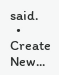said.
  • Create New...